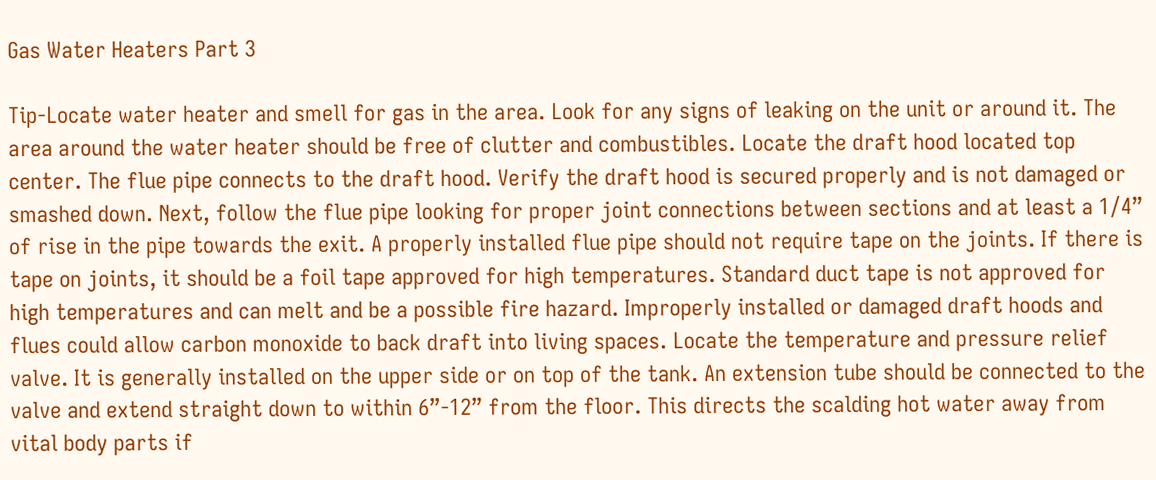Gas Water Heaters Part 3

Tip-Locate water heater and smell for gas in the area. Look for any signs of leaking on the unit or around it. The area around the water heater should be free of clutter and combustibles. Locate the draft hood located top center. The flue pipe connects to the draft hood. Verify the draft hood is secured properly and is not damaged or smashed down. Next, follow the flue pipe looking for proper joint connections between sections and at least a 1/4” of rise in the pipe towards the exit. A properly installed flue pipe should not require tape on the joints. If there is tape on joints, it should be a foil tape approved for high temperatures. Standard duct tape is not approved for high temperatures and can melt and be a possible fire hazard. Improperly installed or damaged draft hoods and flues could allow carbon monoxide to back draft into living spaces. Locate the temperature and pressure relief valve. It is generally installed on the upper side or on top of the tank. An extension tube should be connected to the valve and extend straight down to within 6”-12” from the floor. This directs the scalding hot water away from vital body parts if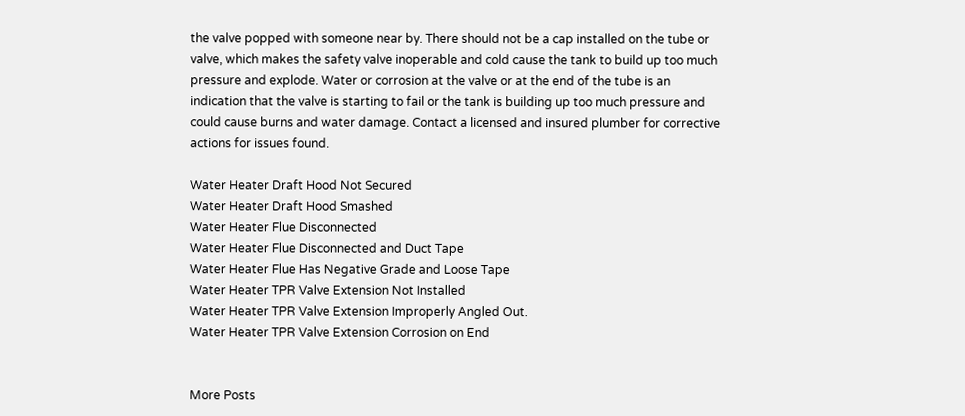the valve popped with someone near by. There should not be a cap installed on the tube or valve, which makes the safety valve inoperable and cold cause the tank to build up too much pressure and explode. Water or corrosion at the valve or at the end of the tube is an indication that the valve is starting to fail or the tank is building up too much pressure and could cause burns and water damage. Contact a licensed and insured plumber for corrective actions for issues found.

Water Heater Draft Hood Not Secured
Water Heater Draft Hood Smashed
Water Heater Flue Disconnected
Water Heater Flue Disconnected and Duct Tape
Water Heater Flue Has Negative Grade and Loose Tape
Water Heater TPR Valve Extension Not Installed
Water Heater TPR Valve Extension Improperly Angled Out.
Water Heater TPR Valve Extension Corrosion on End


More Posts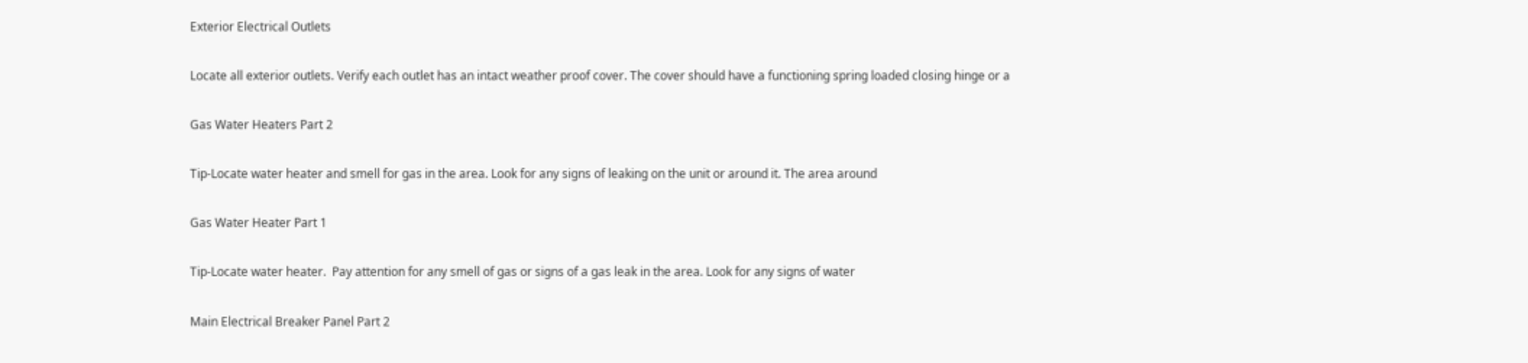Exterior Electrical Outlets

Locate all exterior outlets. Verify each outlet has an intact weather proof cover. The cover should have a functioning spring loaded closing hinge or a

Gas Water Heaters Part 2

Tip-Locate water heater and smell for gas in the area. Look for any signs of leaking on the unit or around it. The area around

Gas Water Heater Part 1

Tip-Locate water heater.  Pay attention for any smell of gas or signs of a gas leak in the area. Look for any signs of water

Main Electrical Breaker Panel Part 2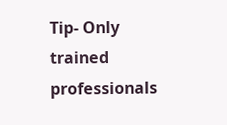Tip- Only trained professionals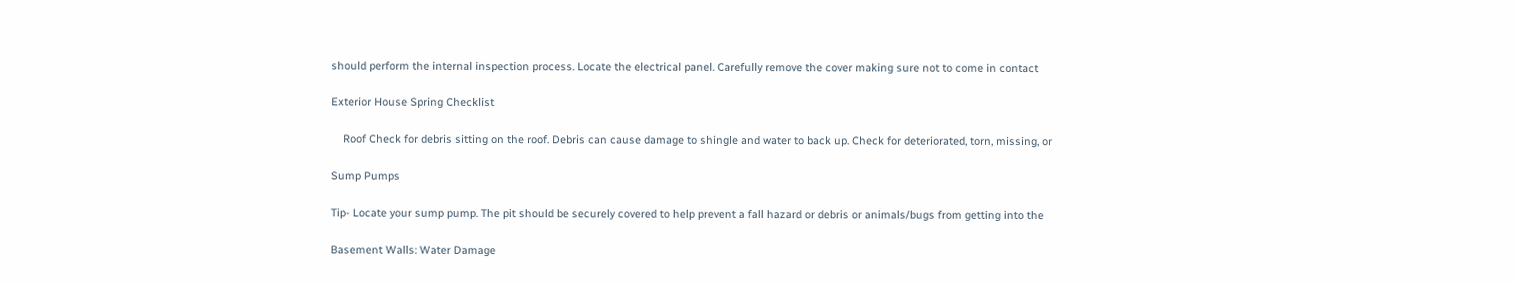should perform the internal inspection process. Locate the electrical panel. Carefully remove the cover making sure not to come in contact

Exterior House Spring Checklist

    Roof Check for debris sitting on the roof. Debris can cause damage to shingle and water to back up. Check for deteriorated, torn, missing, or

Sump Pumps

Tip- Locate your sump pump. The pit should be securely covered to help prevent a fall hazard or debris or animals/bugs from getting into the

Basement Walls: Water Damage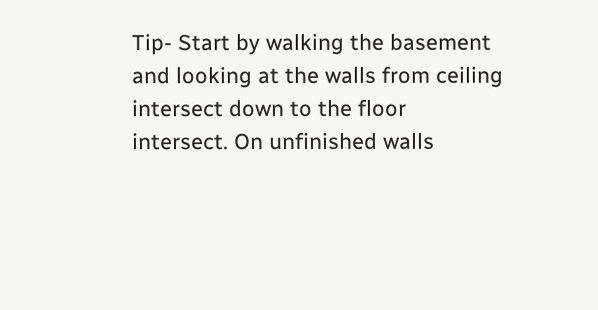Tip- Start by walking the basement and looking at the walls from ceiling intersect down to the floor intersect. On unfinished walls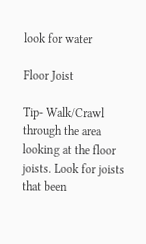look for water

Floor Joist

Tip- Walk/Crawl through the area looking at the floor joists. Look for joists that been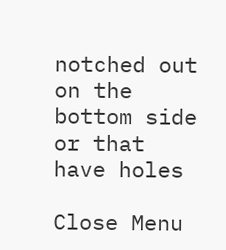notched out on the bottom side or that have holes

Close Menu